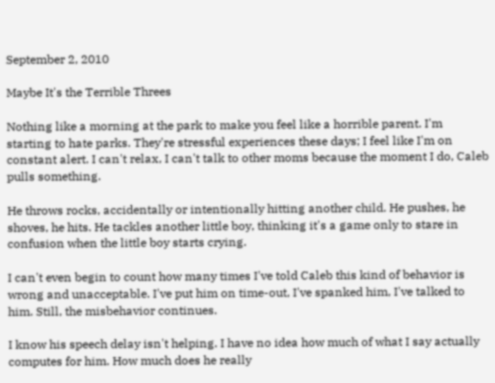September 2, 2010

Maybe It's the Terrible Threes

Nothing like a morning at the park to make you feel like a horrible parent. I'm starting to hate parks. They're stressful experiences these days; I feel like I'm on constant alert. I can't relax, I can't talk to other moms because the moment I do, Caleb pulls something.

He throws rocks, accidentally or intentionally hitting another child. He pushes, he shoves, he hits. He tackles another little boy, thinking it's a game only to stare in confusion when the little boy starts crying.

I can't even begin to count how many times I've told Caleb this kind of behavior is wrong and unacceptable. I've put him on time-out, I've spanked him, I've talked to him. Still, the misbehavior continues.

I know his speech delay isn't helping. I have no idea how much of what I say actually computes for him. How much does he really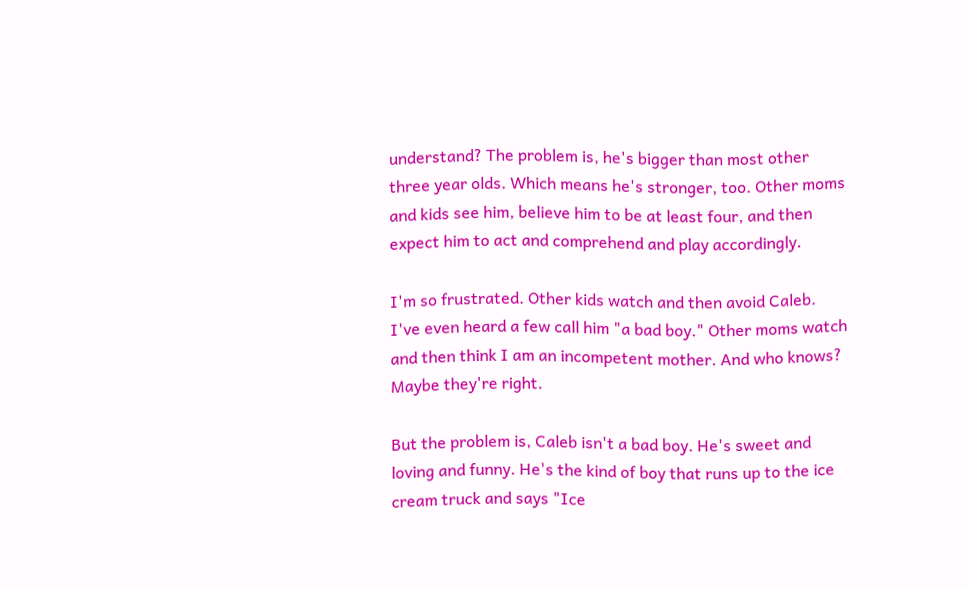understand? The problem is, he's bigger than most other three year olds. Which means he's stronger, too. Other moms and kids see him, believe him to be at least four, and then expect him to act and comprehend and play accordingly.

I'm so frustrated. Other kids watch and then avoid Caleb. I've even heard a few call him "a bad boy." Other moms watch and then think I am an incompetent mother. And who knows? Maybe they're right.

But the problem is, Caleb isn't a bad boy. He's sweet and loving and funny. He's the kind of boy that runs up to the ice cream truck and says "Ice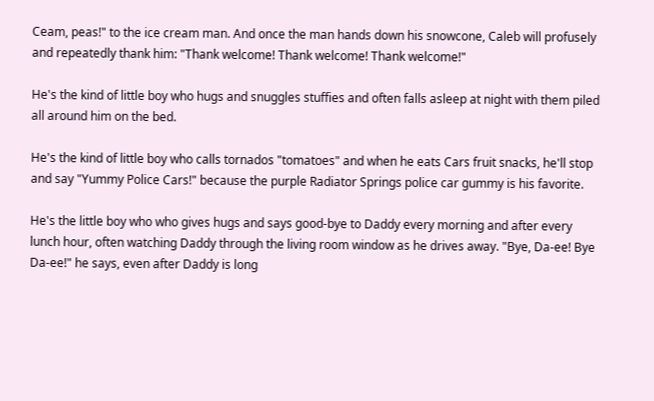Ceam, peas!" to the ice cream man. And once the man hands down his snowcone, Caleb will profusely and repeatedly thank him: "Thank welcome! Thank welcome! Thank welcome!"

He's the kind of little boy who hugs and snuggles stuffies and often falls asleep at night with them piled all around him on the bed.

He's the kind of little boy who calls tornados "tomatoes" and when he eats Cars fruit snacks, he'll stop and say "Yummy Police Cars!" because the purple Radiator Springs police car gummy is his favorite.

He's the little boy who who gives hugs and says good-bye to Daddy every morning and after every lunch hour, often watching Daddy through the living room window as he drives away. "Bye, Da-ee! Bye Da-ee!" he says, even after Daddy is long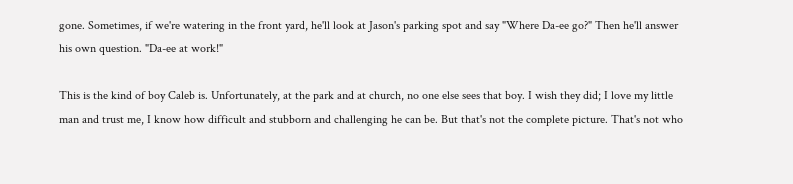gone. Sometimes, if we're watering in the front yard, he'll look at Jason's parking spot and say "Where Da-ee go?" Then he'll answer his own question. "Da-ee at work!"

This is the kind of boy Caleb is. Unfortunately, at the park and at church, no one else sees that boy. I wish they did; I love my little man and trust me, I know how difficult and stubborn and challenging he can be. But that's not the complete picture. That's not who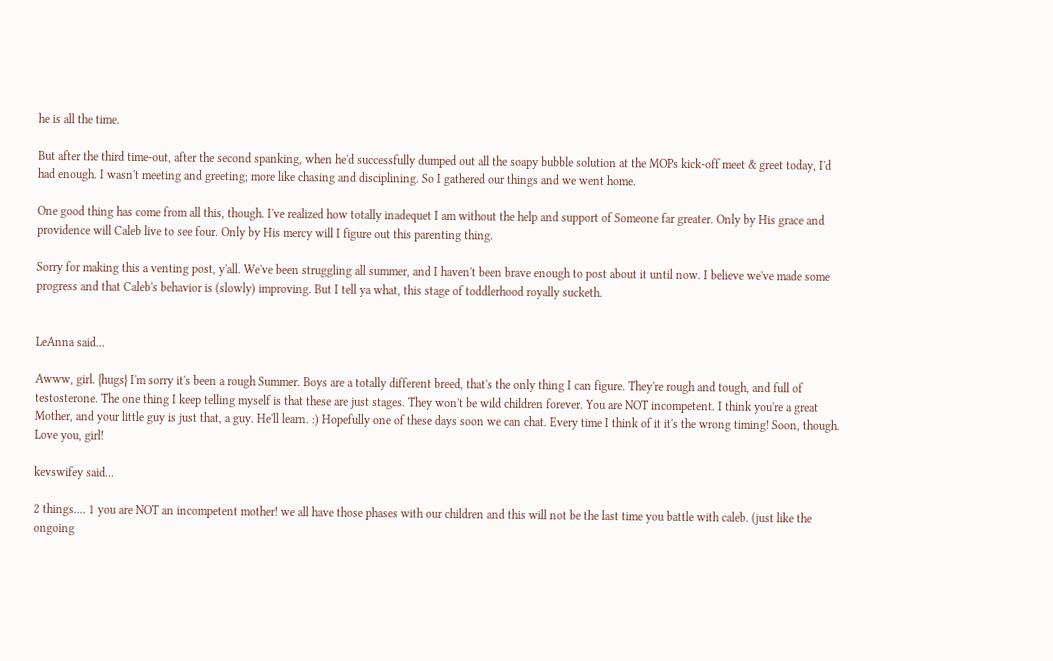he is all the time.

But after the third time-out, after the second spanking, when he'd successfully dumped out all the soapy bubble solution at the MOPs kick-off meet & greet today, I'd had enough. I wasn't meeting and greeting; more like chasing and disciplining. So I gathered our things and we went home.

One good thing has come from all this, though. I've realized how totally inadequet I am without the help and support of Someone far greater. Only by His grace and providence will Caleb live to see four. Only by His mercy will I figure out this parenting thing.

Sorry for making this a venting post, y'all. We've been struggling all summer, and I haven't been brave enough to post about it until now. I believe we've made some progress and that Caleb's behavior is (slowly) improving. But I tell ya what, this stage of toddlerhood royally sucketh.


LeAnna said...

Awww, girl. {hugs} I'm sorry it's been a rough Summer. Boys are a totally different breed, that's the only thing I can figure. They're rough and tough, and full of testosterone. The one thing I keep telling myself is that these are just stages. They won't be wild children forever. You are NOT incompetent. I think you're a great Mother, and your little guy is just that, a guy. He'll learn. :) Hopefully one of these days soon we can chat. Every time I think of it it's the wrong timing! Soon, though. Love you, girl!

kevswifey said...

2 things.... 1 you are NOT an incompetent mother! we all have those phases with our children and this will not be the last time you battle with caleb. (just like the ongoing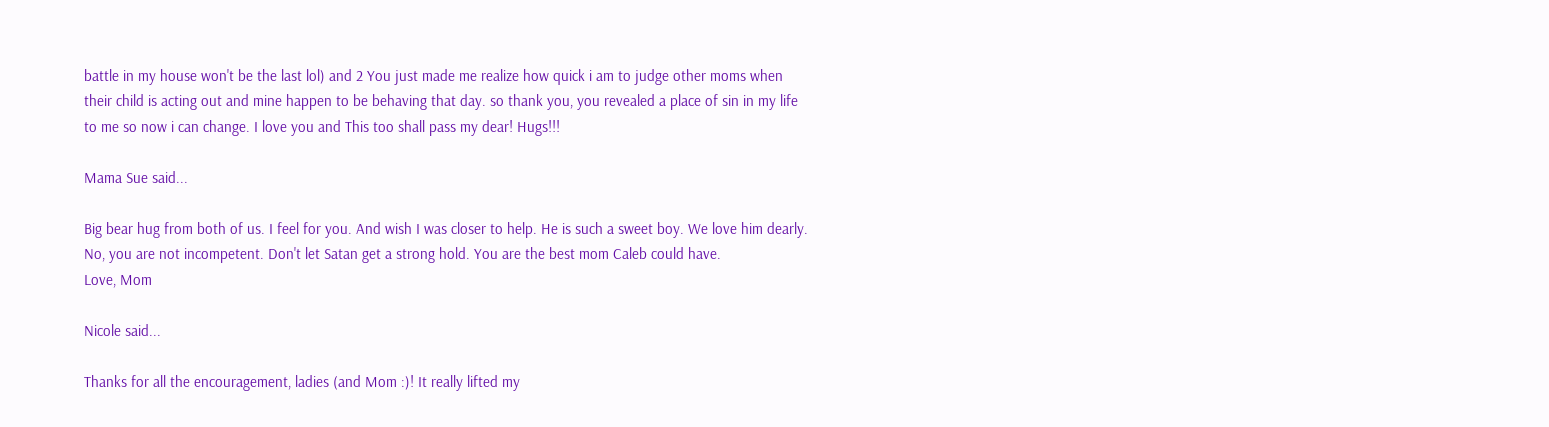battle in my house won't be the last lol) and 2 You just made me realize how quick i am to judge other moms when their child is acting out and mine happen to be behaving that day. so thank you, you revealed a place of sin in my life to me so now i can change. I love you and This too shall pass my dear! Hugs!!!

Mama Sue said...

Big bear hug from both of us. I feel for you. And wish I was closer to help. He is such a sweet boy. We love him dearly. No, you are not incompetent. Don't let Satan get a strong hold. You are the best mom Caleb could have.
Love, Mom

Nicole said...

Thanks for all the encouragement, ladies (and Mom :)! It really lifted my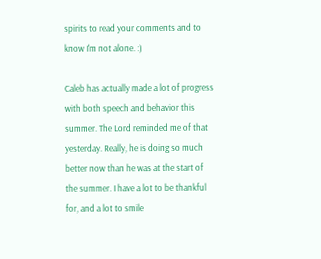spirits to read your comments and to know I'm not alone. :)

Caleb has actually made a lot of progress with both speech and behavior this summer. The Lord reminded me of that yesterday. Really, he is doing so much better now than he was at the start of the summer. I have a lot to be thankful for, and a lot to smile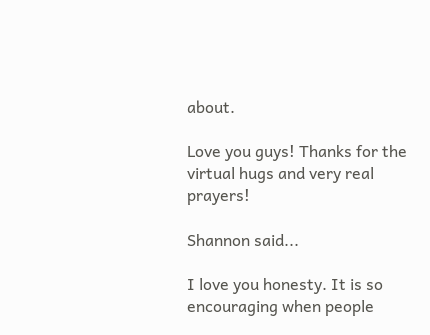about.

Love you guys! Thanks for the virtual hugs and very real prayers!

Shannon said...

I love you honesty. It is so encouraging when people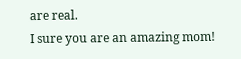are real.
I sure you are an amazing mom!